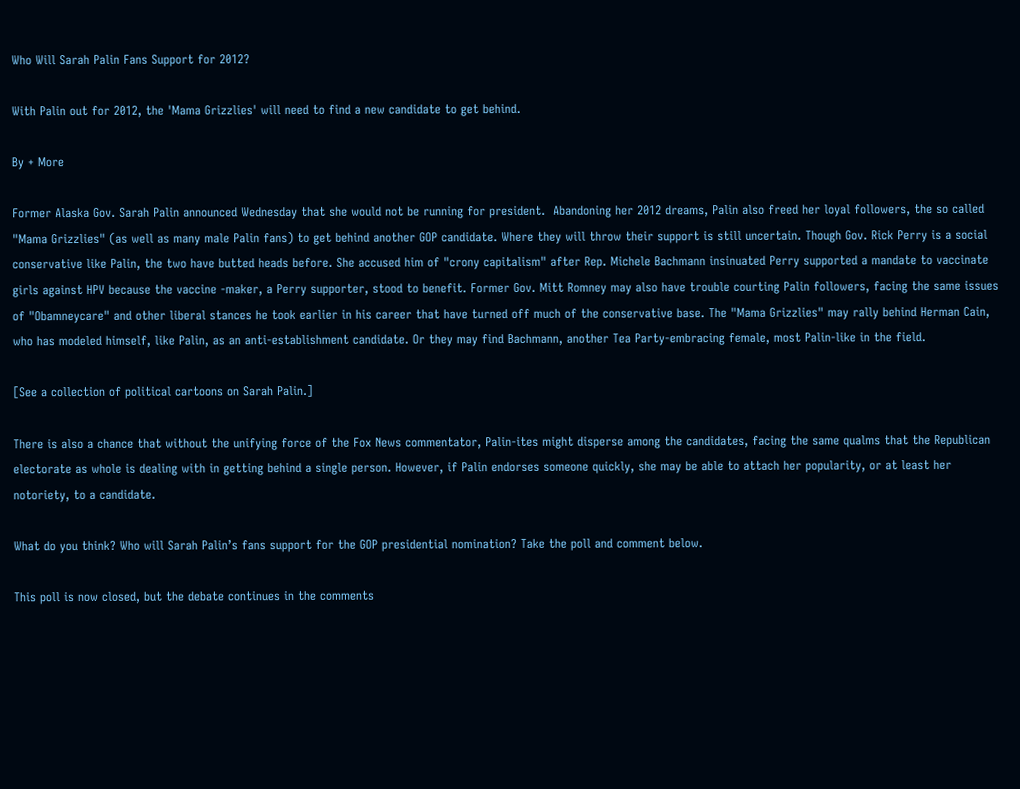Who Will Sarah Palin Fans Support for 2012?

With Palin out for 2012, the 'Mama Grizzlies' will need to find a new candidate to get behind.

By + More

Former Alaska Gov. Sarah Palin announced Wednesday that she would not be running for president.  Abandoning her 2012 dreams, Palin also freed her loyal followers, the so called "Mama Grizzlies" (as well as many male Palin fans) to get behind another GOP candidate. Where they will throw their support is still uncertain. Though Gov. Rick Perry is a social conservative like Palin, the two have butted heads before. She accused him of "crony capitalism" after Rep. Michele Bachmann insinuated Perry supported a mandate to vaccinate girls against HPV because the vaccine -maker, a Perry supporter, stood to benefit. Former Gov. Mitt Romney may also have trouble courting Palin followers, facing the same issues of "Obamneycare" and other liberal stances he took earlier in his career that have turned off much of the conservative base. The "Mama Grizzlies" may rally behind Herman Cain, who has modeled himself, like Palin, as an anti-establishment candidate. Or they may find Bachmann, another Tea Party-embracing female, most Palin-like in the field.

[See a collection of political cartoons on Sarah Palin.]

There is also a chance that without the unifying force of the Fox News commentator, Palin-ites might disperse among the candidates, facing the same qualms that the Republican electorate as whole is dealing with in getting behind a single person. However, if Palin endorses someone quickly, she may be able to attach her popularity, or at least her notoriety, to a candidate.

What do you think? Who will Sarah Palin’s fans support for the GOP presidential nomination? Take the poll and comment below.

This poll is now closed, but the debate continues in the comments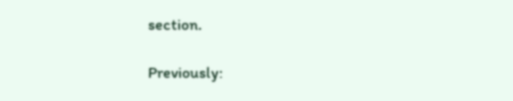section.

Previously: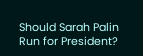Should Sarah Palin Run for President?